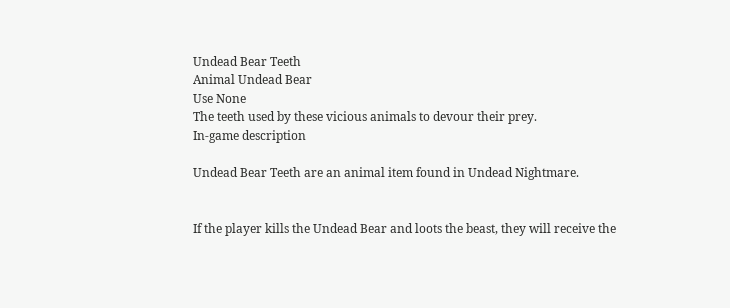Undead Bear Teeth
Animal Undead Bear
Use None
The teeth used by these vicious animals to devour their prey.
In-game description

Undead Bear Teeth are an animal item found in Undead Nightmare.


If the player kills the Undead Bear and loots the beast, they will receive the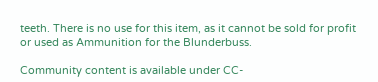teeth. There is no use for this item, as it cannot be sold for profit or used as Ammunition for the Blunderbuss.

Community content is available under CC-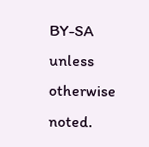BY-SA unless otherwise noted.